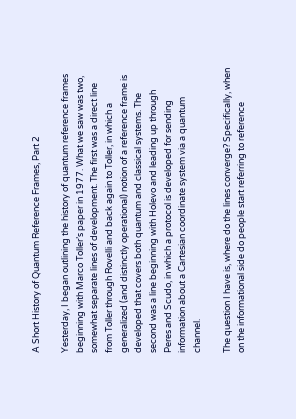A Short History of Quantum Reference Frames, Part 2

Yesterday, I began outlining the history of quantum reference frames beginning with Marco Toller’s paper in 1977. What we saw was two, somewhat separate lines of development. The first was a direct line from Toller through Rovelli and back again to Toller, in which a generalized (and distinctly operational) notion of a reference frame is developed that covers both quantum and classical systems. The second was a line beginning with Holevo and leading up through Peres and Scudo, in which a protocol is developed for sending information about a Cartesian coordinate system via a quantum channel.

The question I have is, where do the lines converge? Specifically, when on the informational side do people start referring to reference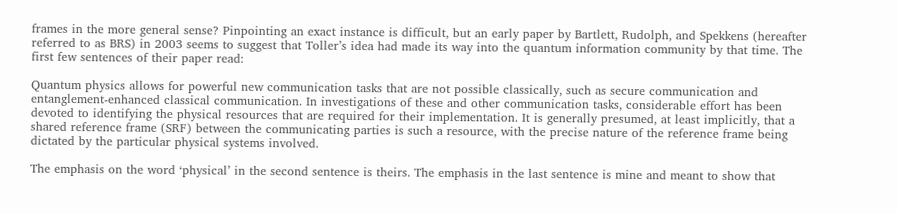frames in the more general sense? Pinpointing an exact instance is difficult, but an early paper by Bartlett, Rudolph, and Spekkens (hereafter referred to as BRS) in 2003 seems to suggest that Toller’s idea had made its way into the quantum information community by that time. The first few sentences of their paper read:

Quantum physics allows for powerful new communication tasks that are not possible classically, such as secure communication and entanglement-enhanced classical communication. In investigations of these and other communication tasks, considerable effort has been devoted to identifying the physical resources that are required for their implementation. It is generally presumed, at least implicitly, that a shared reference frame (SRF) between the communicating parties is such a resource, with the precise nature of the reference frame being dictated by the particular physical systems involved.

The emphasis on the word ‘physical’ in the second sentence is theirs. The emphasis in the last sentence is mine and meant to show that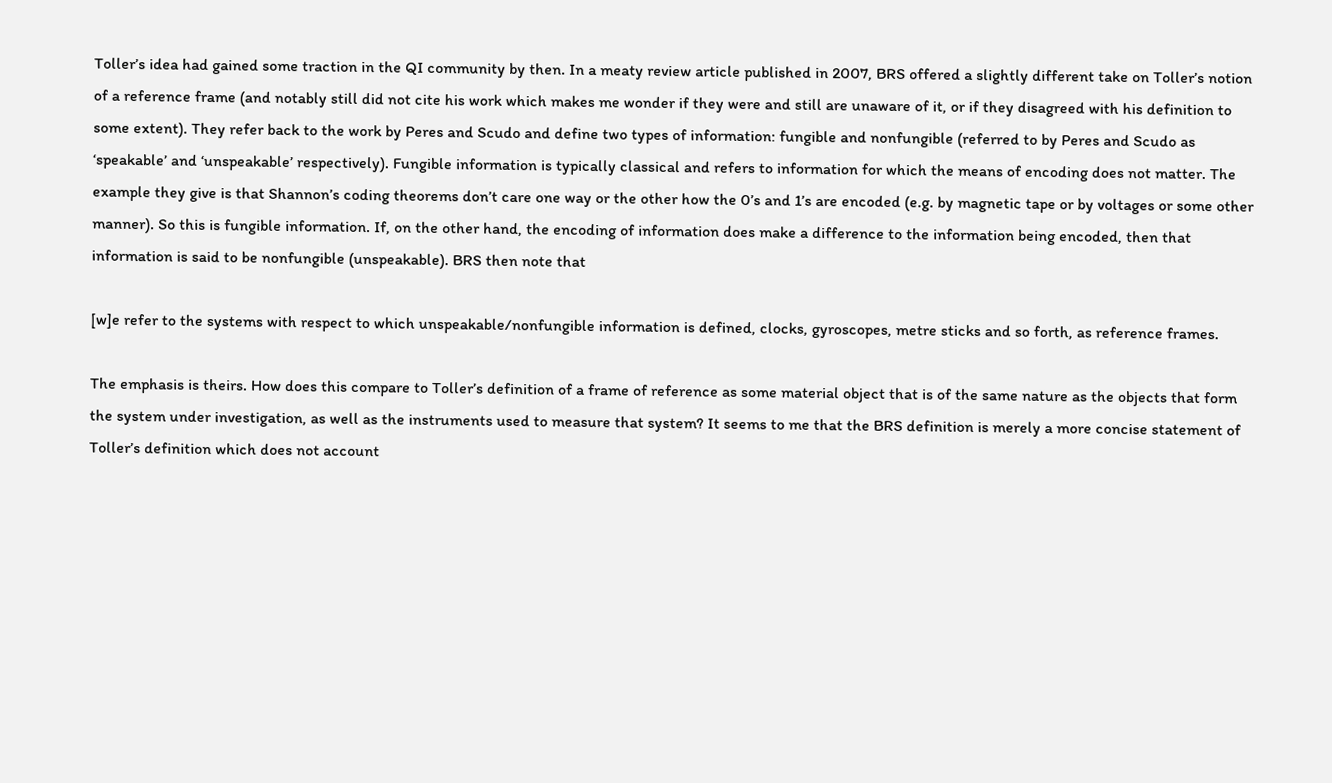Toller’s idea had gained some traction in the QI community by then. In a meaty review article published in 2007, BRS offered a slightly different take on Toller’s notion of a reference frame (and notably still did not cite his work which makes me wonder if they were and still are unaware of it, or if they disagreed with his definition to some extent). They refer back to the work by Peres and Scudo and define two types of information: fungible and nonfungible (referred to by Peres and Scudo as ‘speakable’ and ‘unspeakable’ respectively). Fungible information is typically classical and refers to information for which the means of encoding does not matter. The example they give is that Shannon’s coding theorems don’t care one way or the other how the 0’s and 1’s are encoded (e.g. by magnetic tape or by voltages or some other manner). So this is fungible information. If, on the other hand, the encoding of information does make a difference to the information being encoded, then that information is said to be nonfungible (unspeakable). BRS then note that

[w]e refer to the systems with respect to which unspeakable/nonfungible information is defined, clocks, gyroscopes, metre sticks and so forth, as reference frames.

The emphasis is theirs. How does this compare to Toller’s definition of a frame of reference as some material object that is of the same nature as the objects that form the system under investigation, as well as the instruments used to measure that system? It seems to me that the BRS definition is merely a more concise statement of Toller’s definition which does not account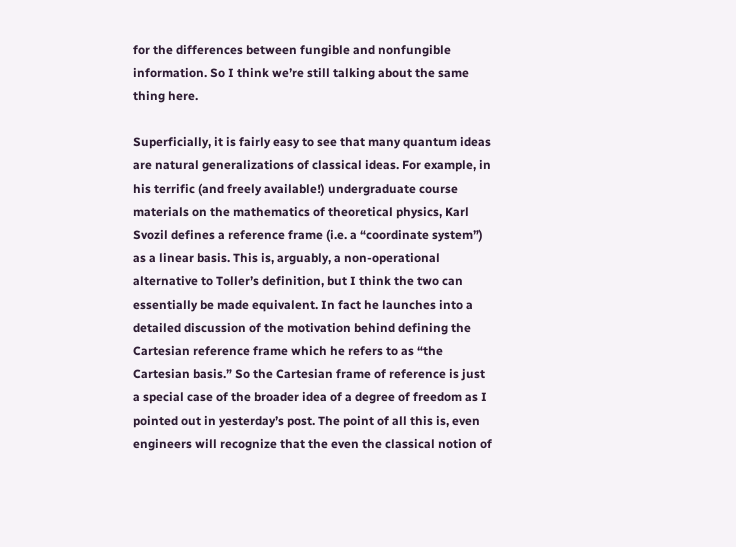for the differences between fungible and nonfungible information. So I think we’re still talking about the same thing here.

Superficially, it is fairly easy to see that many quantum ideas are natural generalizations of classical ideas. For example, in his terrific (and freely available!) undergraduate course materials on the mathematics of theoretical physics, Karl Svozil defines a reference frame (i.e. a “coordinate system”) as a linear basis. This is, arguably, a non-operational alternative to Toller’s definition, but I think the two can essentially be made equivalent. In fact he launches into a detailed discussion of the motivation behind defining the Cartesian reference frame which he refers to as “the Cartesian basis.” So the Cartesian frame of reference is just a special case of the broader idea of a degree of freedom as I pointed out in yesterday’s post. The point of all this is, even engineers will recognize that the even the classical notion of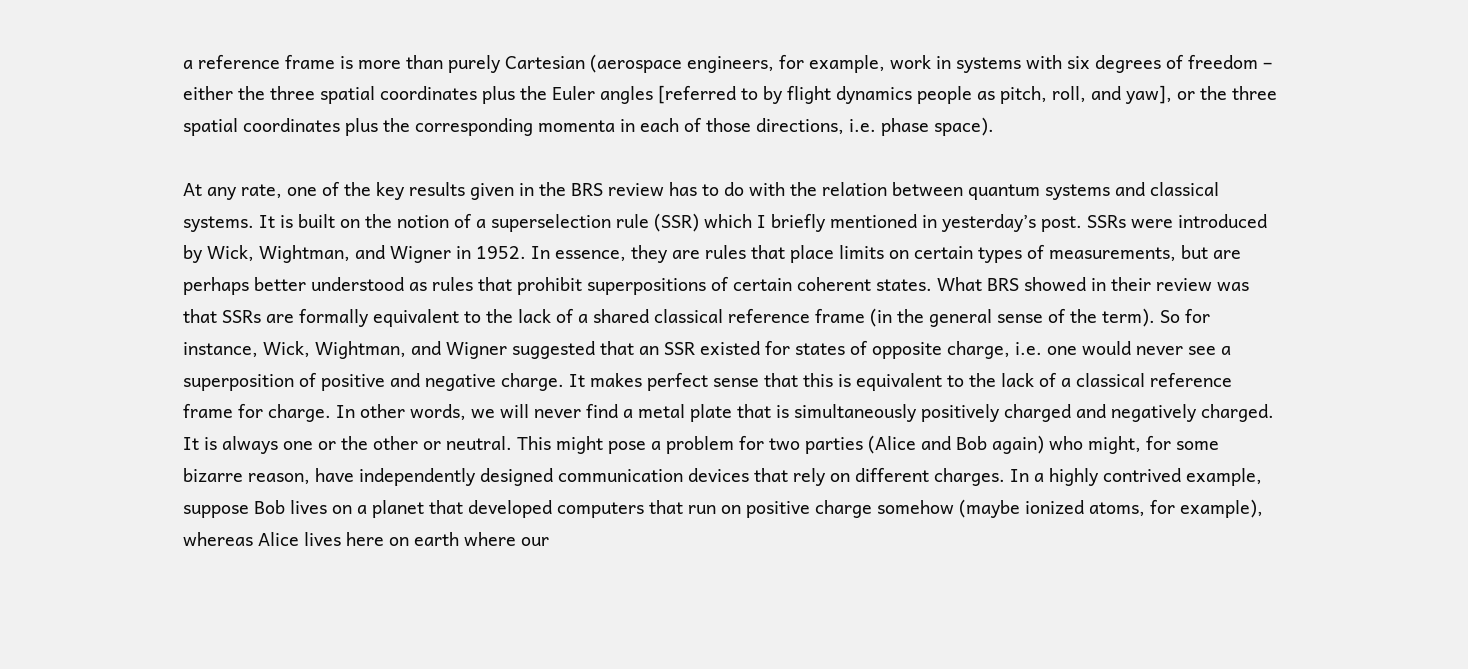a reference frame is more than purely Cartesian (aerospace engineers, for example, work in systems with six degrees of freedom – either the three spatial coordinates plus the Euler angles [referred to by flight dynamics people as pitch, roll, and yaw], or the three spatial coordinates plus the corresponding momenta in each of those directions, i.e. phase space).

At any rate, one of the key results given in the BRS review has to do with the relation between quantum systems and classical systems. It is built on the notion of a superselection rule (SSR) which I briefly mentioned in yesterday’s post. SSRs were introduced by Wick, Wightman, and Wigner in 1952. In essence, they are rules that place limits on certain types of measurements, but are perhaps better understood as rules that prohibit superpositions of certain coherent states. What BRS showed in their review was that SSRs are formally equivalent to the lack of a shared classical reference frame (in the general sense of the term). So for instance, Wick, Wightman, and Wigner suggested that an SSR existed for states of opposite charge, i.e. one would never see a superposition of positive and negative charge. It makes perfect sense that this is equivalent to the lack of a classical reference frame for charge. In other words, we will never find a metal plate that is simultaneously positively charged and negatively charged. It is always one or the other or neutral. This might pose a problem for two parties (Alice and Bob again) who might, for some bizarre reason, have independently designed communication devices that rely on different charges. In a highly contrived example, suppose Bob lives on a planet that developed computers that run on positive charge somehow (maybe ionized atoms, for example), whereas Alice lives here on earth where our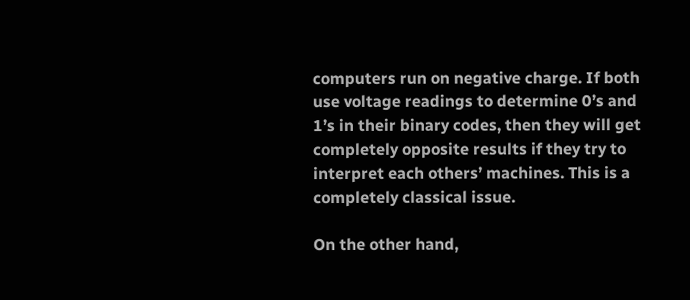computers run on negative charge. If both use voltage readings to determine 0’s and 1’s in their binary codes, then they will get completely opposite results if they try to interpret each others’ machines. This is a completely classical issue.

On the other hand,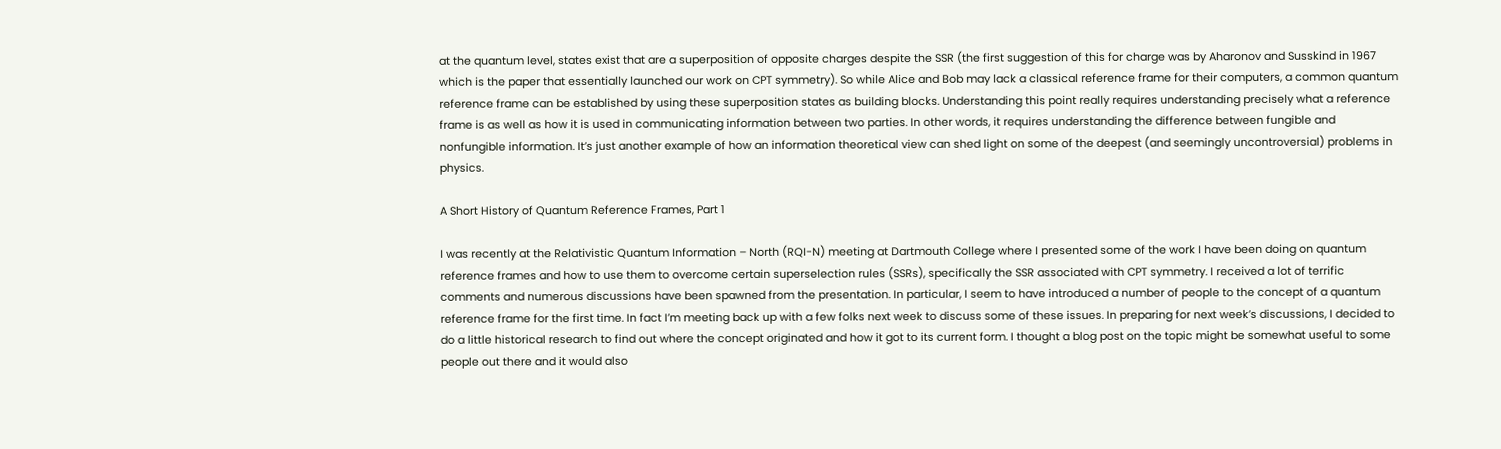at the quantum level, states exist that are a superposition of opposite charges despite the SSR (the first suggestion of this for charge was by Aharonov and Susskind in 1967 which is the paper that essentially launched our work on CPT symmetry). So while Alice and Bob may lack a classical reference frame for their computers, a common quantum reference frame can be established by using these superposition states as building blocks. Understanding this point really requires understanding precisely what a reference frame is as well as how it is used in communicating information between two parties. In other words, it requires understanding the difference between fungible and nonfungible information. It’s just another example of how an information theoretical view can shed light on some of the deepest (and seemingly uncontroversial) problems in physics.

A Short History of Quantum Reference Frames, Part 1

I was recently at the Relativistic Quantum Information – North (RQI-N) meeting at Dartmouth College where I presented some of the work I have been doing on quantum reference frames and how to use them to overcome certain superselection rules (SSRs), specifically the SSR associated with CPT symmetry. I received a lot of terrific comments and numerous discussions have been spawned from the presentation. In particular, I seem to have introduced a number of people to the concept of a quantum reference frame for the first time. In fact I’m meeting back up with a few folks next week to discuss some of these issues. In preparing for next week’s discussions, I decided to do a little historical research to find out where the concept originated and how it got to its current form. I thought a blog post on the topic might be somewhat useful to some people out there and it would also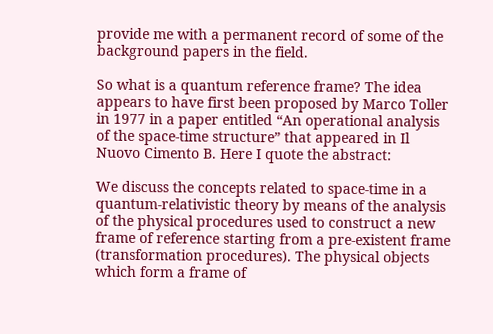provide me with a permanent record of some of the background papers in the field.

So what is a quantum reference frame? The idea appears to have first been proposed by Marco Toller in 1977 in a paper entitled “An operational analysis of the space-time structure” that appeared in Il Nuovo Cimento B. Here I quote the abstract:

We discuss the concepts related to space-time in a quantum-relativistic theory by means of the analysis of the physical procedures used to construct a new frame of reference starting from a pre-existent frame (transformation procedures). The physical objects which form a frame of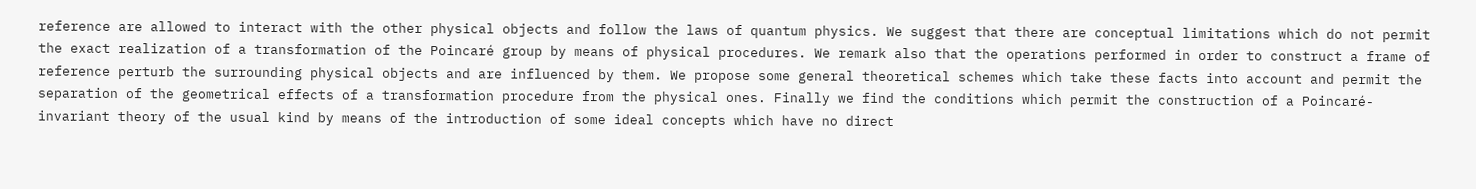reference are allowed to interact with the other physical objects and follow the laws of quantum physics. We suggest that there are conceptual limitations which do not permit the exact realization of a transformation of the Poincaré group by means of physical procedures. We remark also that the operations performed in order to construct a frame of reference perturb the surrounding physical objects and are influenced by them. We propose some general theoretical schemes which take these facts into account and permit the separation of the geometrical effects of a transformation procedure from the physical ones. Finally we find the conditions which permit the construction of a Poincaré-invariant theory of the usual kind by means of the introduction of some ideal concepts which have no direct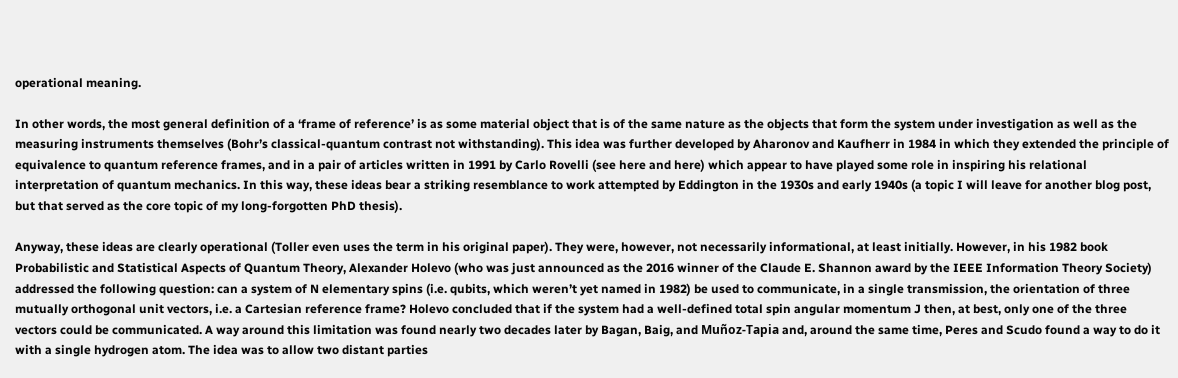operational meaning.

In other words, the most general definition of a ‘frame of reference’ is as some material object that is of the same nature as the objects that form the system under investigation as well as the measuring instruments themselves (Bohr’s classical-quantum contrast not withstanding). This idea was further developed by Aharonov and Kaufherr in 1984 in which they extended the principle of equivalence to quantum reference frames, and in a pair of articles written in 1991 by Carlo Rovelli (see here and here) which appear to have played some role in inspiring his relational interpretation of quantum mechanics. In this way, these ideas bear a striking resemblance to work attempted by Eddington in the 1930s and early 1940s (a topic I will leave for another blog post, but that served as the core topic of my long-forgotten PhD thesis).

Anyway, these ideas are clearly operational (Toller even uses the term in his original paper). They were, however, not necessarily informational, at least initially. However, in his 1982 book Probabilistic and Statistical Aspects of Quantum Theory, Alexander Holevo (who was just announced as the 2016 winner of the Claude E. Shannon award by the IEEE Information Theory Society) addressed the following question: can a system of N elementary spins (i.e. qubits, which weren’t yet named in 1982) be used to communicate, in a single transmission, the orientation of three mutually orthogonal unit vectors, i.e. a Cartesian reference frame? Holevo concluded that if the system had a well-defined total spin angular momentum J then, at best, only one of the three vectors could be communicated. A way around this limitation was found nearly two decades later by Bagan, Baig, and Muñoz-Tapia and, around the same time, Peres and Scudo found a way to do it with a single hydrogen atom. The idea was to allow two distant parties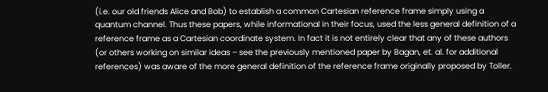(i.e. our old friends Alice and Bob) to establish a common Cartesian reference frame simply using a quantum channel. Thus these papers, while informational in their focus, used the less general definition of a reference frame as a Cartesian coordinate system. In fact it is not entirely clear that any of these authors (or others working on similar ideas – see the previously mentioned paper by Bagan, et. al. for additional references) was aware of the more general definition of the reference frame originally proposed by Toller.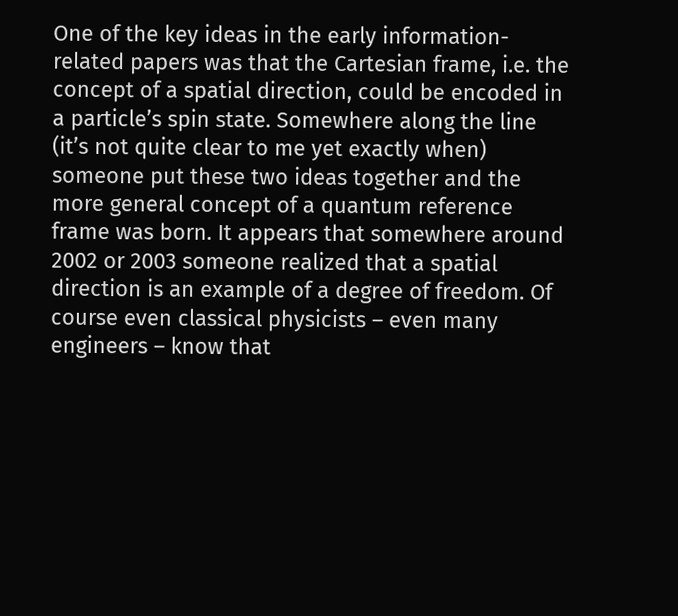One of the key ideas in the early information-related papers was that the Cartesian frame, i.e. the concept of a spatial direction, could be encoded in a particle’s spin state. Somewhere along the line (it’s not quite clear to me yet exactly when) someone put these two ideas together and the more general concept of a quantum reference frame was born. It appears that somewhere around 2002 or 2003 someone realized that a spatial direction is an example of a degree of freedom. Of course even classical physicists – even many engineers – know that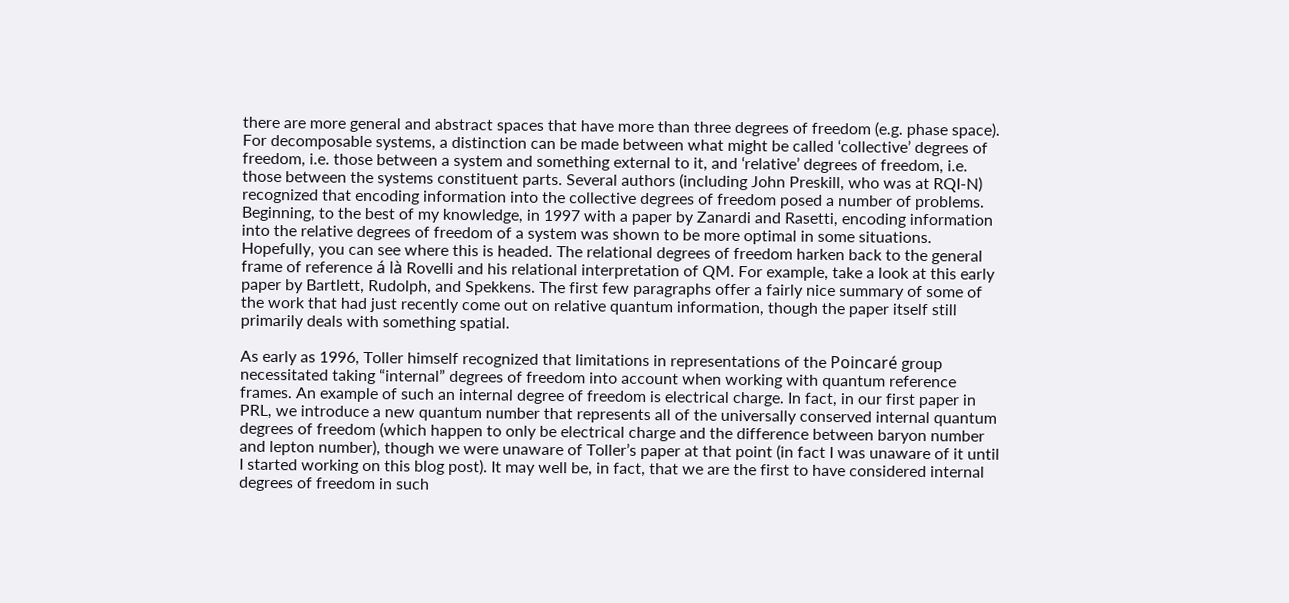there are more general and abstract spaces that have more than three degrees of freedom (e.g. phase space). For decomposable systems, a distinction can be made between what might be called ‘collective’ degrees of freedom, i.e. those between a system and something external to it, and ‘relative’ degrees of freedom, i.e. those between the systems constituent parts. Several authors (including John Preskill, who was at RQI-N) recognized that encoding information into the collective degrees of freedom posed a number of problems. Beginning, to the best of my knowledge, in 1997 with a paper by Zanardi and Rasetti, encoding information into the relative degrees of freedom of a system was shown to be more optimal in some situations. Hopefully, you can see where this is headed. The relational degrees of freedom harken back to the general frame of reference á là Rovelli and his relational interpretation of QM. For example, take a look at this early paper by Bartlett, Rudolph, and Spekkens. The first few paragraphs offer a fairly nice summary of some of the work that had just recently come out on relative quantum information, though the paper itself still primarily deals with something spatial.

As early as 1996, Toller himself recognized that limitations in representations of the Poincaré group necessitated taking “internal” degrees of freedom into account when working with quantum reference frames. An example of such an internal degree of freedom is electrical charge. In fact, in our first paper in PRL, we introduce a new quantum number that represents all of the universally conserved internal quantum degrees of freedom (which happen to only be electrical charge and the difference between baryon number and lepton number), though we were unaware of Toller’s paper at that point (in fact I was unaware of it until I started working on this blog post). It may well be, in fact, that we are the first to have considered internal degrees of freedom in such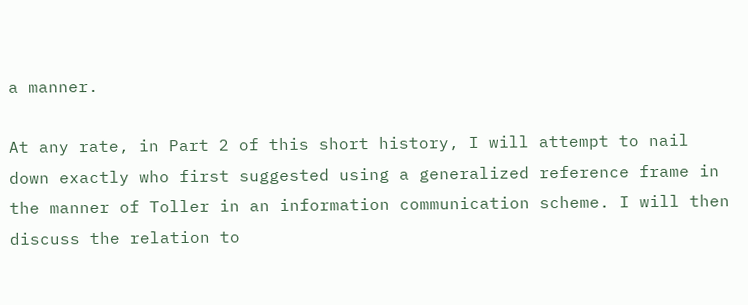a manner.

At any rate, in Part 2 of this short history, I will attempt to nail down exactly who first suggested using a generalized reference frame in the manner of Toller in an information communication scheme. I will then discuss the relation to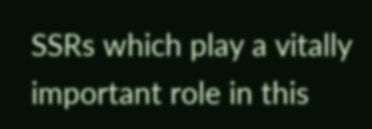SSRs which play a vitally important role in this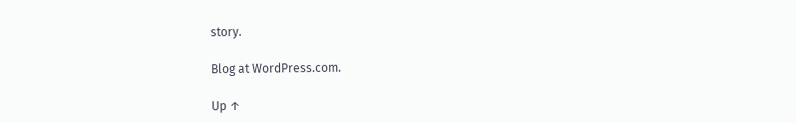story.

Blog at WordPress.com.

Up ↑